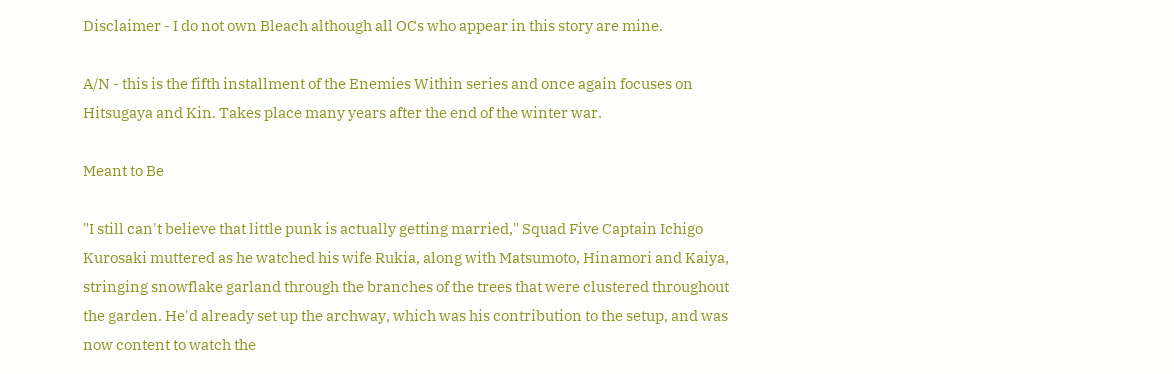Disclaimer - I do not own Bleach although all OCs who appear in this story are mine.

A/N - this is the fifth installment of the Enemies Within series and once again focuses on Hitsugaya and Kin. Takes place many years after the end of the winter war.

Meant to Be

"I still can't believe that little punk is actually getting married," Squad Five Captain Ichigo Kurosaki muttered as he watched his wife Rukia, along with Matsumoto, Hinamori and Kaiya, stringing snowflake garland through the branches of the trees that were clustered throughout the garden. He'd already set up the archway, which was his contribution to the setup, and was now content to watch the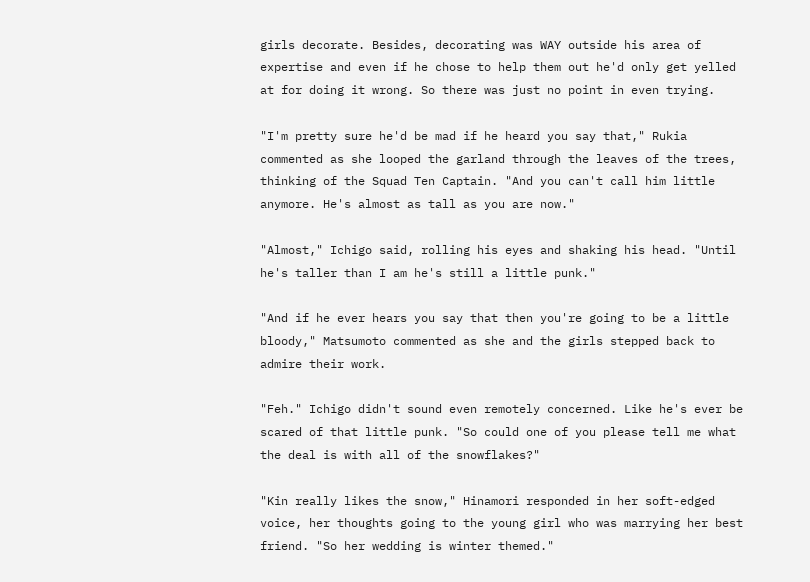girls decorate. Besides, decorating was WAY outside his area of expertise and even if he chose to help them out he'd only get yelled at for doing it wrong. So there was just no point in even trying.

"I'm pretty sure he'd be mad if he heard you say that," Rukia commented as she looped the garland through the leaves of the trees, thinking of the Squad Ten Captain. "And you can't call him little anymore. He's almost as tall as you are now."

"Almost," Ichigo said, rolling his eyes and shaking his head. "Until he's taller than I am he's still a little punk."

"And if he ever hears you say that then you're going to be a little bloody," Matsumoto commented as she and the girls stepped back to admire their work.

"Feh." Ichigo didn't sound even remotely concerned. Like he's ever be scared of that little punk. "So could one of you please tell me what the deal is with all of the snowflakes?"

"Kin really likes the snow," Hinamori responded in her soft-edged voice, her thoughts going to the young girl who was marrying her best friend. "So her wedding is winter themed."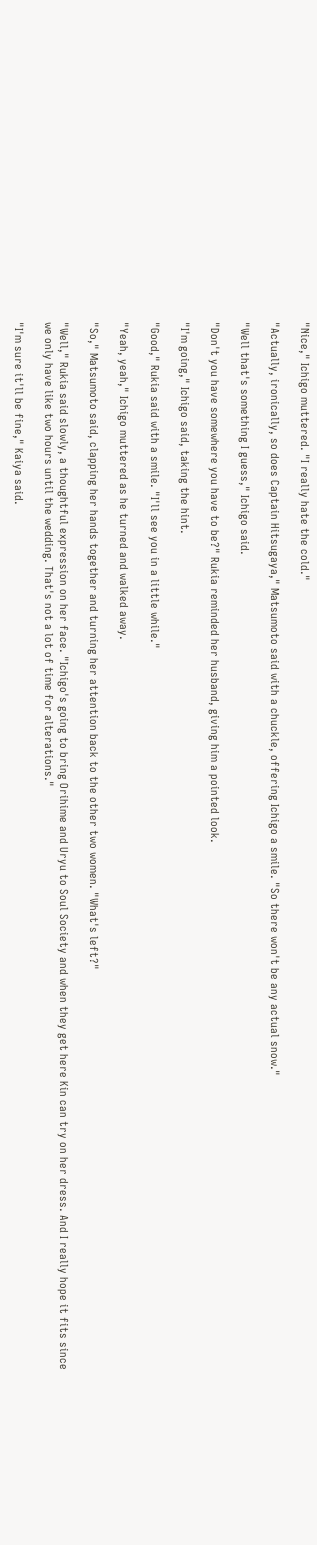"Nice," Ichigo muttered. "I really hate the cold."

"Actually, ironically, so does Captain Hitsugaya," Matsumoto said with a chuckle, offering Ichigo a smile. "So there won't be any actual snow."

"Well that's something I guess," Ichigo said.

"Don't you have somewhere you have to be?" Rukia reminded her husband, giving him a pointed look.

"I'm going," Ichigo said, taking the hint.

"Good," Rukia said with a smile. "I'll see you in a little while."

"Yeah, yeah," Ichigo muttered as he turned and walked away.

"So," Matsumoto said, clapping her hands together and turning her attention back to the other two women. "What's left?"

"Well," Rukia said slowly, a thoughtful expression on her face. "Ichigo's going to bring Orihime and Uryu to Soul Society and when they get here Kin can try on her dress. And I really hope it fits since we only have like two hours until the wedding. That's not a lot of time for alterations."

"I'm sure it'll be fine," Kaiya said.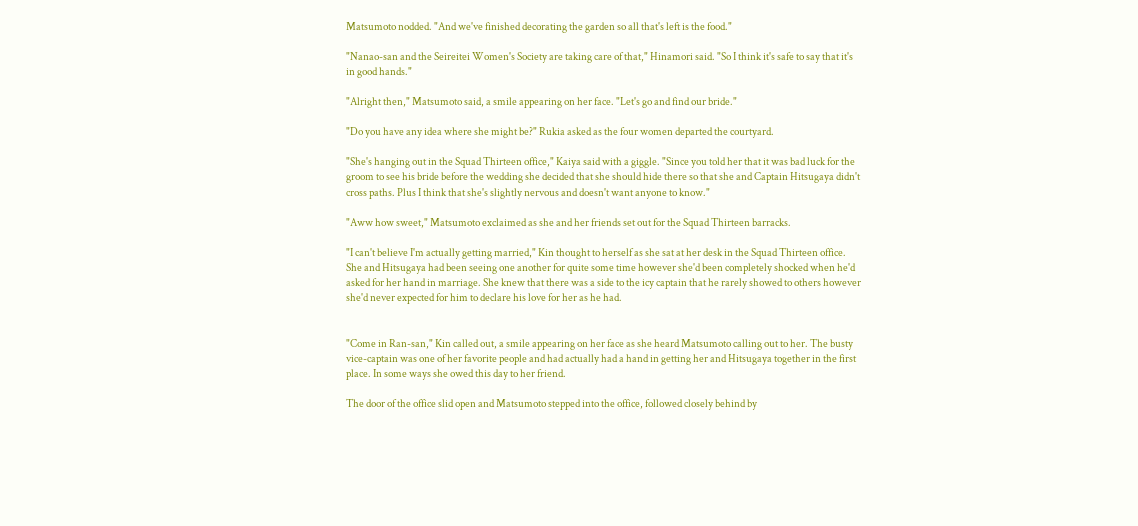Matsumoto nodded. "And we've finished decorating the garden so all that's left is the food."

"Nanao-san and the Seireitei Women's Society are taking care of that," Hinamori said. "So I think it's safe to say that it's in good hands."

"Alright then," Matsumoto said, a smile appearing on her face. "Let's go and find our bride."

"Do you have any idea where she might be?" Rukia asked as the four women departed the courtyard.

"She's hanging out in the Squad Thirteen office," Kaiya said with a giggle. "Since you told her that it was bad luck for the groom to see his bride before the wedding she decided that she should hide there so that she and Captain Hitsugaya didn't cross paths. Plus I think that she's slightly nervous and doesn't want anyone to know."

"Aww how sweet," Matsumoto exclaimed as she and her friends set out for the Squad Thirteen barracks.

"I can't believe I'm actually getting married," Kin thought to herself as she sat at her desk in the Squad Thirteen office. She and Hitsugaya had been seeing one another for quite some time however she'd been completely shocked when he'd asked for her hand in marriage. She knew that there was a side to the icy captain that he rarely showed to others however she'd never expected for him to declare his love for her as he had.


"Come in Ran-san," Kin called out, a smile appearing on her face as she heard Matsumoto calling out to her. The busty vice-captain was one of her favorite people and had actually had a hand in getting her and Hitsugaya together in the first place. In some ways she owed this day to her friend.

The door of the office slid open and Matsumoto stepped into the office, followed closely behind by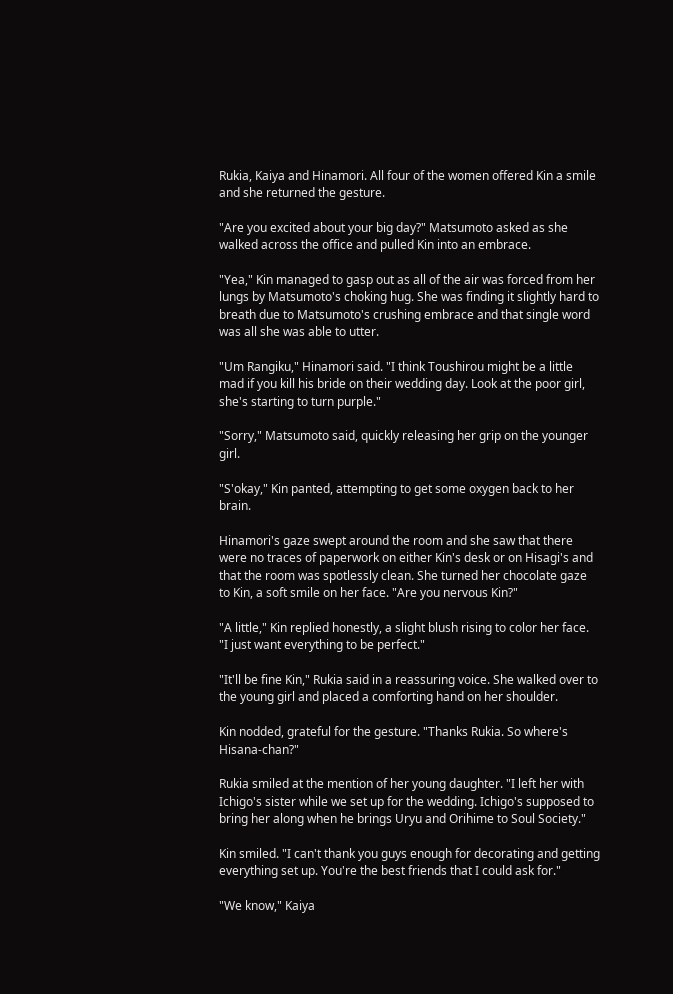Rukia, Kaiya and Hinamori. All four of the women offered Kin a smile and she returned the gesture.

"Are you excited about your big day?" Matsumoto asked as she walked across the office and pulled Kin into an embrace.

"Yea," Kin managed to gasp out as all of the air was forced from her lungs by Matsumoto's choking hug. She was finding it slightly hard to breath due to Matsumoto's crushing embrace and that single word was all she was able to utter.

"Um Rangiku," Hinamori said. "I think Toushirou might be a little mad if you kill his bride on their wedding day. Look at the poor girl, she's starting to turn purple."

"Sorry," Matsumoto said, quickly releasing her grip on the younger girl.

"S'okay," Kin panted, attempting to get some oxygen back to her brain.

Hinamori's gaze swept around the room and she saw that there were no traces of paperwork on either Kin's desk or on Hisagi's and that the room was spotlessly clean. She turned her chocolate gaze to Kin, a soft smile on her face. "Are you nervous Kin?"

"A little," Kin replied honestly, a slight blush rising to color her face. "I just want everything to be perfect."

"It'll be fine Kin," Rukia said in a reassuring voice. She walked over to the young girl and placed a comforting hand on her shoulder.

Kin nodded, grateful for the gesture. "Thanks Rukia. So where's Hisana-chan?"

Rukia smiled at the mention of her young daughter. "I left her with Ichigo's sister while we set up for the wedding. Ichigo's supposed to bring her along when he brings Uryu and Orihime to Soul Society."

Kin smiled. "I can't thank you guys enough for decorating and getting everything set up. You're the best friends that I could ask for."

"We know," Kaiya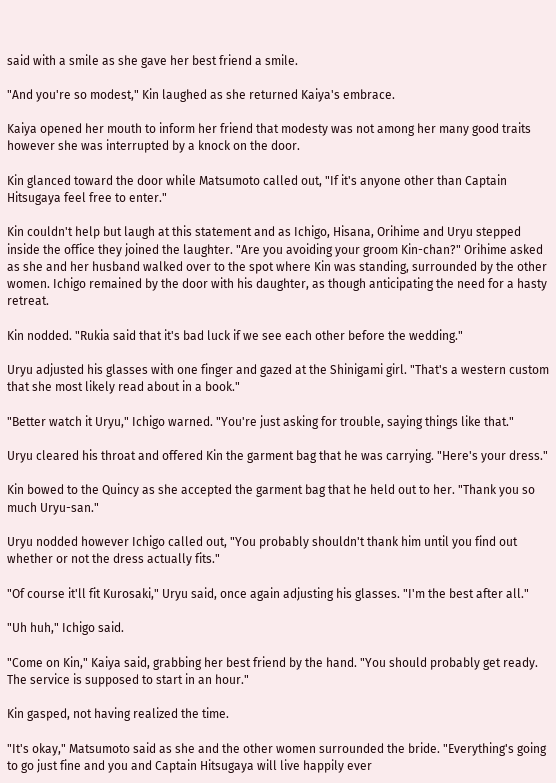said with a smile as she gave her best friend a smile.

"And you're so modest," Kin laughed as she returned Kaiya's embrace.

Kaiya opened her mouth to inform her friend that modesty was not among her many good traits however she was interrupted by a knock on the door.

Kin glanced toward the door while Matsumoto called out, "If it's anyone other than Captain Hitsugaya feel free to enter."

Kin couldn't help but laugh at this statement and as Ichigo, Hisana, Orihime and Uryu stepped inside the office they joined the laughter. "Are you avoiding your groom Kin-chan?" Orihime asked as she and her husband walked over to the spot where Kin was standing, surrounded by the other women. Ichigo remained by the door with his daughter, as though anticipating the need for a hasty retreat.

Kin nodded. "Rukia said that it's bad luck if we see each other before the wedding."

Uryu adjusted his glasses with one finger and gazed at the Shinigami girl. "That's a western custom that she most likely read about in a book."

"Better watch it Uryu," Ichigo warned. "You're just asking for trouble, saying things like that."

Uryu cleared his throat and offered Kin the garment bag that he was carrying. "Here's your dress."

Kin bowed to the Quincy as she accepted the garment bag that he held out to her. "Thank you so much Uryu-san."

Uryu nodded however Ichigo called out, "You probably shouldn't thank him until you find out whether or not the dress actually fits."

"Of course it'll fit Kurosaki," Uryu said, once again adjusting his glasses. "I'm the best after all."

"Uh huh," Ichigo said.

"Come on Kin," Kaiya said, grabbing her best friend by the hand. "You should probably get ready. The service is supposed to start in an hour."

Kin gasped, not having realized the time.

"It's okay," Matsumoto said as she and the other women surrounded the bride. "Everything's going to go just fine and you and Captain Hitsugaya will live happily ever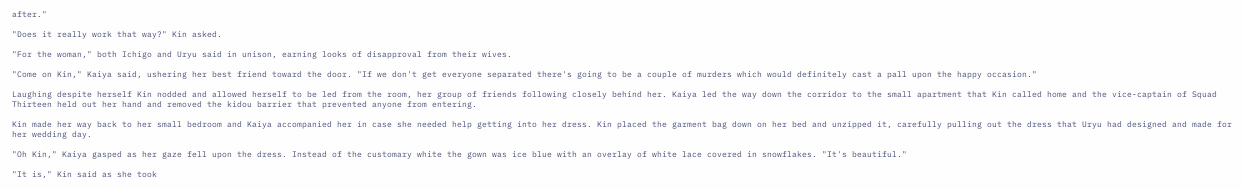after."

"Does it really work that way?" Kin asked.

"For the woman," both Ichigo and Uryu said in unison, earning looks of disapproval from their wives.

"Come on Kin," Kaiya said, ushering her best friend toward the door. "If we don't get everyone separated there's going to be a couple of murders which would definitely cast a pall upon the happy occasion."

Laughing despite herself Kin nodded and allowed herself to be led from the room, her group of friends following closely behind her. Kaiya led the way down the corridor to the small apartment that Kin called home and the vice-captain of Squad Thirteen held out her hand and removed the kidou barrier that prevented anyone from entering.

Kin made her way back to her small bedroom and Kaiya accompanied her in case she needed help getting into her dress. Kin placed the garment bag down on her bed and unzipped it, carefully pulling out the dress that Uryu had designed and made for her wedding day.

"Oh Kin," Kaiya gasped as her gaze fell upon the dress. Instead of the customary white the gown was ice blue with an overlay of white lace covered in snowflakes. "It's beautiful."

"It is," Kin said as she took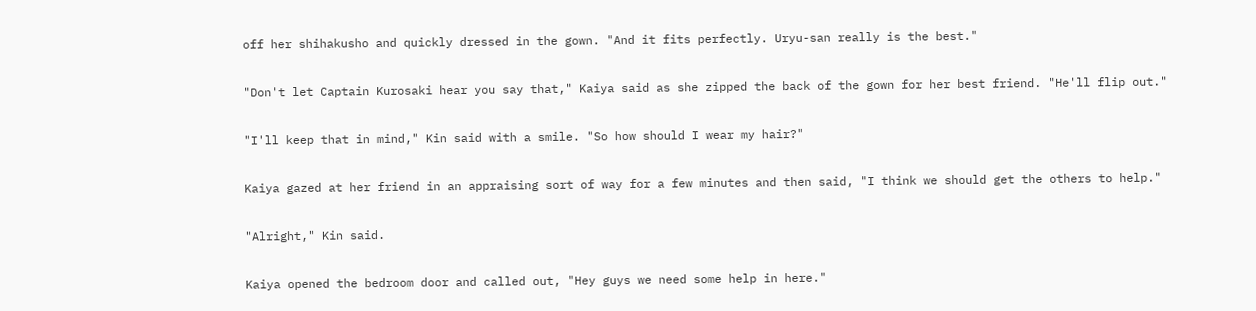off her shihakusho and quickly dressed in the gown. "And it fits perfectly. Uryu-san really is the best."

"Don't let Captain Kurosaki hear you say that," Kaiya said as she zipped the back of the gown for her best friend. "He'll flip out."

"I'll keep that in mind," Kin said with a smile. "So how should I wear my hair?"

Kaiya gazed at her friend in an appraising sort of way for a few minutes and then said, "I think we should get the others to help."

"Alright," Kin said.

Kaiya opened the bedroom door and called out, "Hey guys we need some help in here."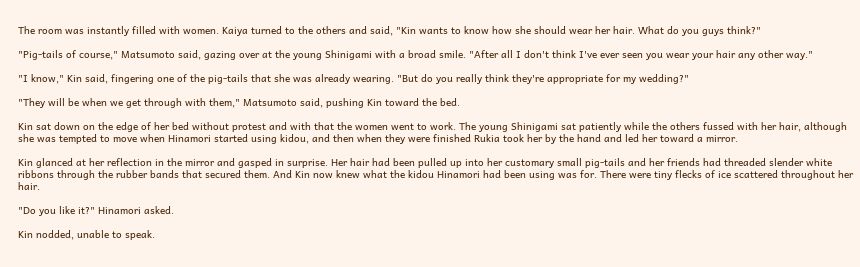The room was instantly filled with women. Kaiya turned to the others and said, "Kin wants to know how she should wear her hair. What do you guys think?"

"Pig-tails of course," Matsumoto said, gazing over at the young Shinigami with a broad smile. "After all I don't think I've ever seen you wear your hair any other way."

"I know," Kin said, fingering one of the pig-tails that she was already wearing. "But do you really think they're appropriate for my wedding?"

"They will be when we get through with them," Matsumoto said, pushing Kin toward the bed.

Kin sat down on the edge of her bed without protest and with that the women went to work. The young Shinigami sat patiently while the others fussed with her hair, although she was tempted to move when Hinamori started using kidou, and then when they were finished Rukia took her by the hand and led her toward a mirror.

Kin glanced at her reflection in the mirror and gasped in surprise. Her hair had been pulled up into her customary small pig-tails and her friends had threaded slender white ribbons through the rubber bands that secured them. And Kin now knew what the kidou Hinamori had been using was for. There were tiny flecks of ice scattered throughout her hair.

"Do you like it?" Hinamori asked.

Kin nodded, unable to speak.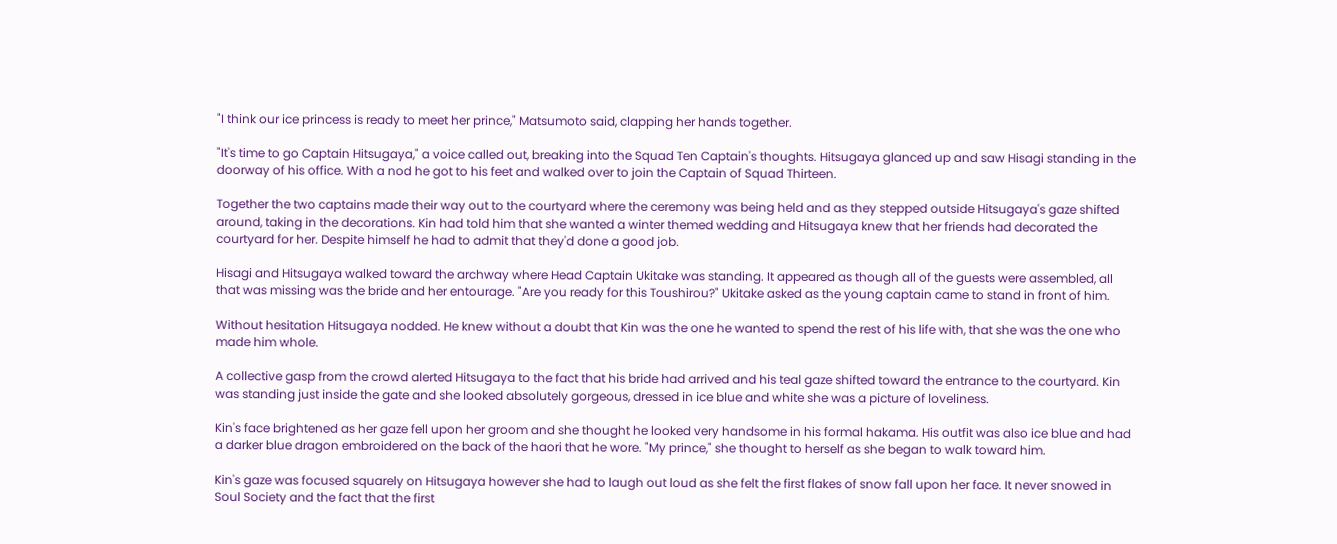"I think our ice princess is ready to meet her prince," Matsumoto said, clapping her hands together.

"It's time to go Captain Hitsugaya," a voice called out, breaking into the Squad Ten Captain's thoughts. Hitsugaya glanced up and saw Hisagi standing in the doorway of his office. With a nod he got to his feet and walked over to join the Captain of Squad Thirteen.

Together the two captains made their way out to the courtyard where the ceremony was being held and as they stepped outside Hitsugaya's gaze shifted around, taking in the decorations. Kin had told him that she wanted a winter themed wedding and Hitsugaya knew that her friends had decorated the courtyard for her. Despite himself he had to admit that they'd done a good job.

Hisagi and Hitsugaya walked toward the archway where Head Captain Ukitake was standing. It appeared as though all of the guests were assembled, all that was missing was the bride and her entourage. "Are you ready for this Toushirou?" Ukitake asked as the young captain came to stand in front of him.

Without hesitation Hitsugaya nodded. He knew without a doubt that Kin was the one he wanted to spend the rest of his life with, that she was the one who made him whole.

A collective gasp from the crowd alerted Hitsugaya to the fact that his bride had arrived and his teal gaze shifted toward the entrance to the courtyard. Kin was standing just inside the gate and she looked absolutely gorgeous, dressed in ice blue and white she was a picture of loveliness.

Kin's face brightened as her gaze fell upon her groom and she thought he looked very handsome in his formal hakama. His outfit was also ice blue and had a darker blue dragon embroidered on the back of the haori that he wore. "My prince," she thought to herself as she began to walk toward him.

Kin's gaze was focused squarely on Hitsugaya however she had to laugh out loud as she felt the first flakes of snow fall upon her face. It never snowed in Soul Society and the fact that the first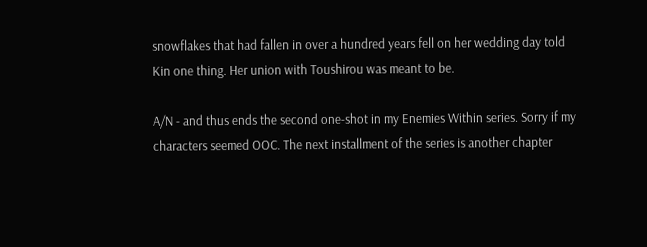snowflakes that had fallen in over a hundred years fell on her wedding day told Kin one thing. Her union with Toushirou was meant to be.

A/N - and thus ends the second one-shot in my Enemies Within series. Sorry if my characters seemed OOC. The next installment of the series is another chapter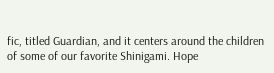fic, titled Guardian, and it centers around the children of some of our favorite Shinigami. Hope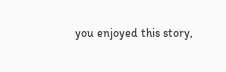you enjoyed this story,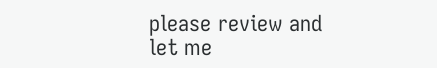please review and let me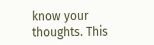know your thoughts. This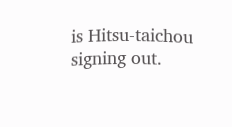is Hitsu-taichou signing out.